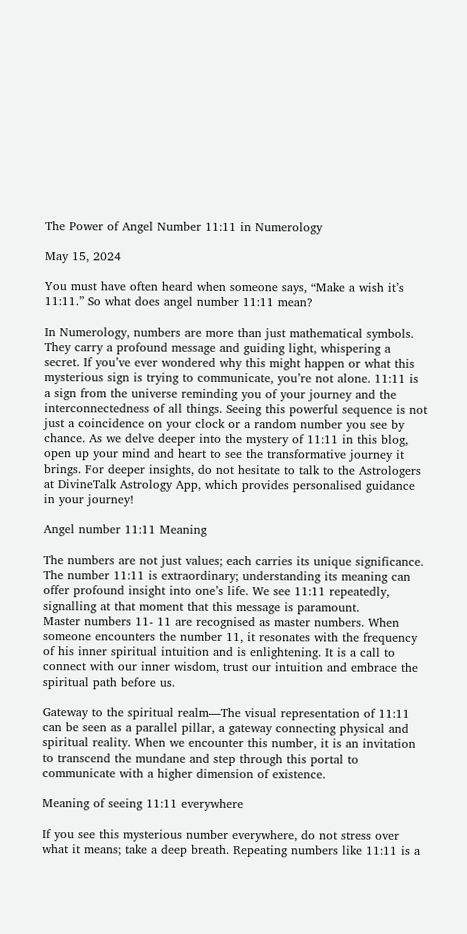The Power of Angel Number 11:11 in Numerology

May 15, 2024

You must have often heard when someone says, “Make a wish it’s 11:11.” So what does angel number 11:11 mean?

In Numerology, numbers are more than just mathematical symbols. They carry a profound message and guiding light, whispering a secret. If you’ve ever wondered why this might happen or what this mysterious sign is trying to communicate, you’re not alone. 11:11 is a sign from the universe reminding you of your journey and the interconnectedness of all things. Seeing this powerful sequence is not just a coincidence on your clock or a random number you see by chance. As we delve deeper into the mystery of 11:11 in this blog, open up your mind and heart to see the transformative journey it brings. For deeper insights, do not hesitate to talk to the Astrologers at DivineTalk Astrology App, which provides personalised guidance in your journey!

Angel number 11:11 Meaning

The numbers are not just values; each carries its unique significance. The number 11:11 is extraordinary; understanding its meaning can offer profound insight into one’s life. We see 11:11 repeatedly, signalling at that moment that this message is paramount.
Master numbers 11- 11 are recognised as master numbers. When someone encounters the number 11, it resonates with the frequency of his inner spiritual intuition and is enlightening. It is a call to connect with our inner wisdom, trust our intuition and embrace the spiritual path before us.

Gateway to the spiritual realm—The visual representation of 11:11 can be seen as a parallel pillar, a gateway connecting physical and spiritual reality. When we encounter this number, it is an invitation to transcend the mundane and step through this portal to communicate with a higher dimension of existence.

Meaning of seeing 11:11 everywhere

If you see this mysterious number everywhere, do not stress over what it means; take a deep breath. Repeating numbers like 11:11 is a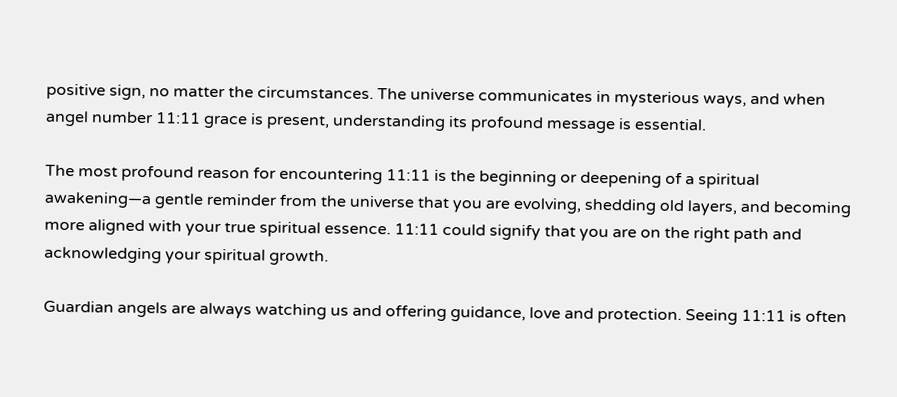positive sign, no matter the circumstances. The universe communicates in mysterious ways, and when angel number 11:11 grace is present, understanding its profound message is essential.

The most profound reason for encountering 11:11 is the beginning or deepening of a spiritual awakening—a gentle reminder from the universe that you are evolving, shedding old layers, and becoming more aligned with your true spiritual essence. 11:11 could signify that you are on the right path and acknowledging your spiritual growth.

Guardian angels are always watching us and offering guidance, love and protection. Seeing 11:11 is often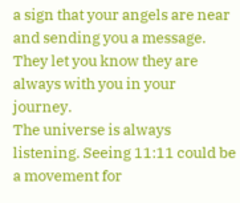a sign that your angels are near and sending you a message. They let you know they are always with you in your journey.
The universe is always listening. Seeing 11:11 could be a movement for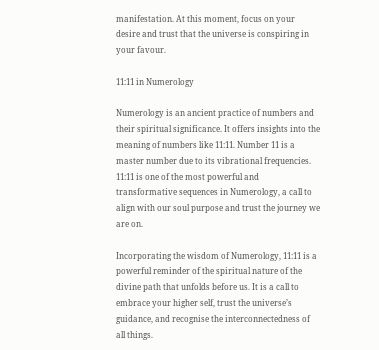manifestation. At this moment, focus on your desire and trust that the universe is conspiring in your favour.

11:11 in Numerology

Numerology is an ancient practice of numbers and their spiritual significance. It offers insights into the meaning of numbers like 11:11. Number 11 is a master number due to its vibrational frequencies. 11:11 is one of the most powerful and transformative sequences in Numerology, a call to align with our soul purpose and trust the journey we are on.

Incorporating the wisdom of Numerology, 11:11 is a powerful reminder of the spiritual nature of the divine path that unfolds before us. It is a call to embrace your higher self, trust the universe’s guidance, and recognise the interconnectedness of all things.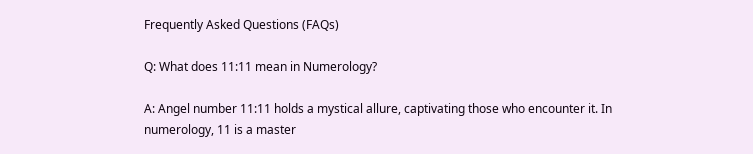Frequently Asked Questions (FAQs)

Q: What does 11:11 mean in Numerology?

A: Angel number 11:11 holds a mystical allure, captivating those who encounter it. In numerology, 11 is a master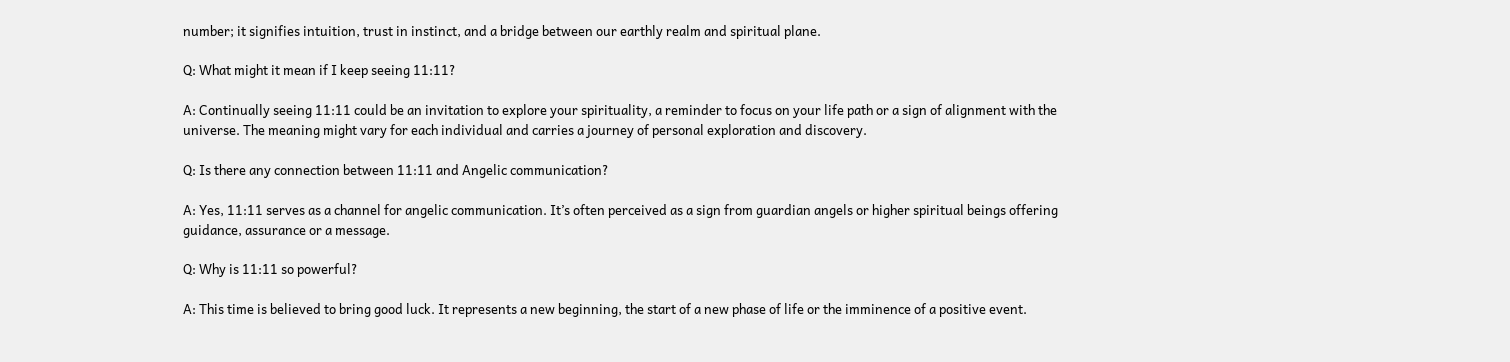number; it signifies intuition, trust in instinct, and a bridge between our earthly realm and spiritual plane.

Q: What might it mean if I keep seeing 11:11?

A: Continually seeing 11:11 could be an invitation to explore your spirituality, a reminder to focus on your life path or a sign of alignment with the universe. The meaning might vary for each individual and carries a journey of personal exploration and discovery.

Q: Is there any connection between 11:11 and Angelic communication?

A: Yes, 11:11 serves as a channel for angelic communication. It’s often perceived as a sign from guardian angels or higher spiritual beings offering guidance, assurance or a message.

Q: Why is 11:11 so powerful?

A: This time is believed to bring good luck. It represents a new beginning, the start of a new phase of life or the imminence of a positive event.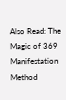Also Read: The Magic of 369 Manifestation Method